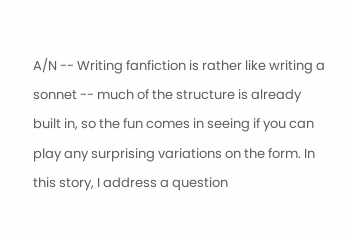A/N -- Writing fanfiction is rather like writing a sonnet -- much of the structure is already built in, so the fun comes in seeing if you can play any surprising variations on the form. In this story, I address a question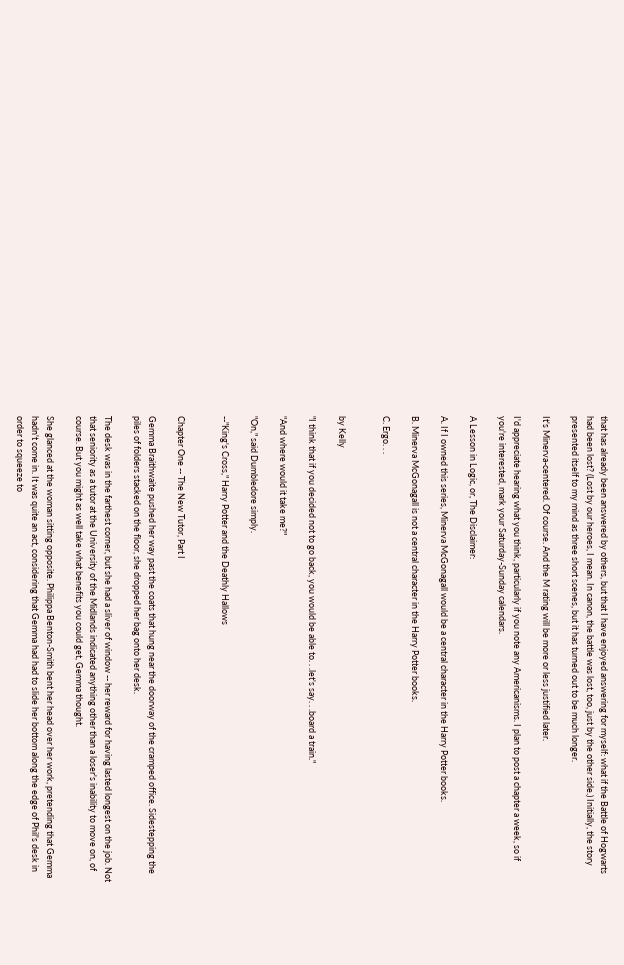that has already been answered by others, but that I have enjoyed answering for myself: what if the Battle of Hogwarts had been lost? (Lost by our heroes, I mean. In canon, the battle was lost, too, just by the other side.) Initially, the story presented itself to my mind as three short scenes, but it has turned out to be much longer.

It's Minerva-centered. Of course. And the M rating will be more or less justified later.

I'd appreciate hearing what you think, particularly if you note any Americanisms. I plan to post a chapter a week, so if you're interested, mark your Saturday-Sunday calendars.

A Lesson in Logic, or, The Disclaimer:

A. If I owned this series, Minerva McGonagall would be a central character in the Harry Potter books.

B. Minerva McGonagall is not a central character in the Harry Potter books.

C. Ergo. . .


by Kelly

"I think that if you decided not to go back, you would be able to. . .let's say. . .board a train."

"And where would it take me?"

"On," said Dumbledore simply.

--"King's Cross," Harry Potter and the Deathly Hallows


Chapter One -- The New Tutor, Part I

Gemma Braithwaite pushed her way past the coats that hung near the doorway of the cramped office. Sidestepping the piles of folders stacked on the floor, she dropped her bag onto her desk.

The desk was in the farthest corner, but she had a sliver of window -- her reward for having lasted longest on the job. Not that seniority as a tutor at the University of the Midlands indicated anything other than a loser's inability to move on, of course. But you might as well take what benefits you could get, Gemma thought.

She glanced at the woman sitting opposite. Philippa Benton-Smith bent her head over her work, pretending that Gemma hadn't come in. It was quite an act, considering that Gemma had had to slide her bottom along the edge of Phil's desk in order to squeeze to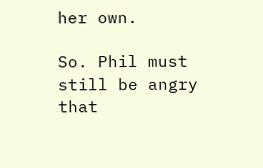her own.

So. Phil must still be angry that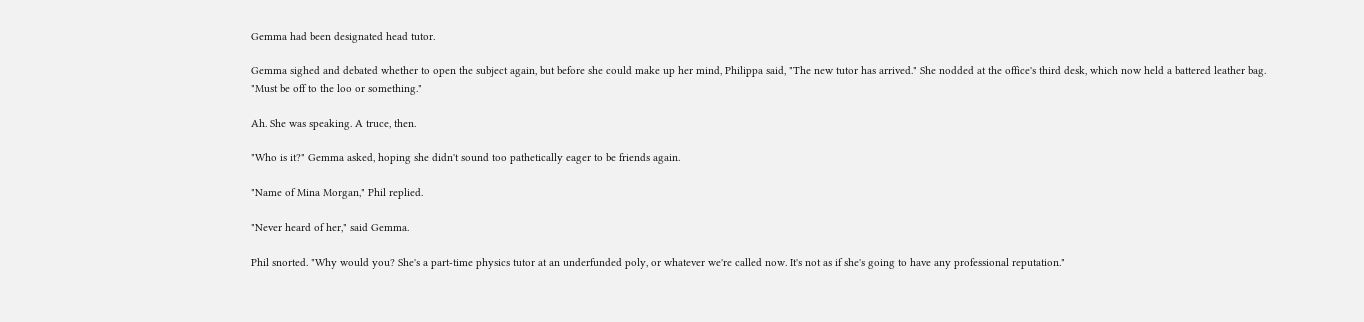Gemma had been designated head tutor.

Gemma sighed and debated whether to open the subject again, but before she could make up her mind, Philippa said, "The new tutor has arrived." She nodded at the office's third desk, which now held a battered leather bag. "Must be off to the loo or something."

Ah. She was speaking. A truce, then.

"Who is it?" Gemma asked, hoping she didn't sound too pathetically eager to be friends again.

"Name of Mina Morgan," Phil replied.

"Never heard of her," said Gemma.

Phil snorted. "Why would you? She's a part-time physics tutor at an underfunded poly, or whatever we're called now. It's not as if she's going to have any professional reputation."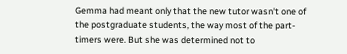Gemma had meant only that the new tutor wasn't one of the postgraduate students, the way most of the part-timers were. But she was determined not to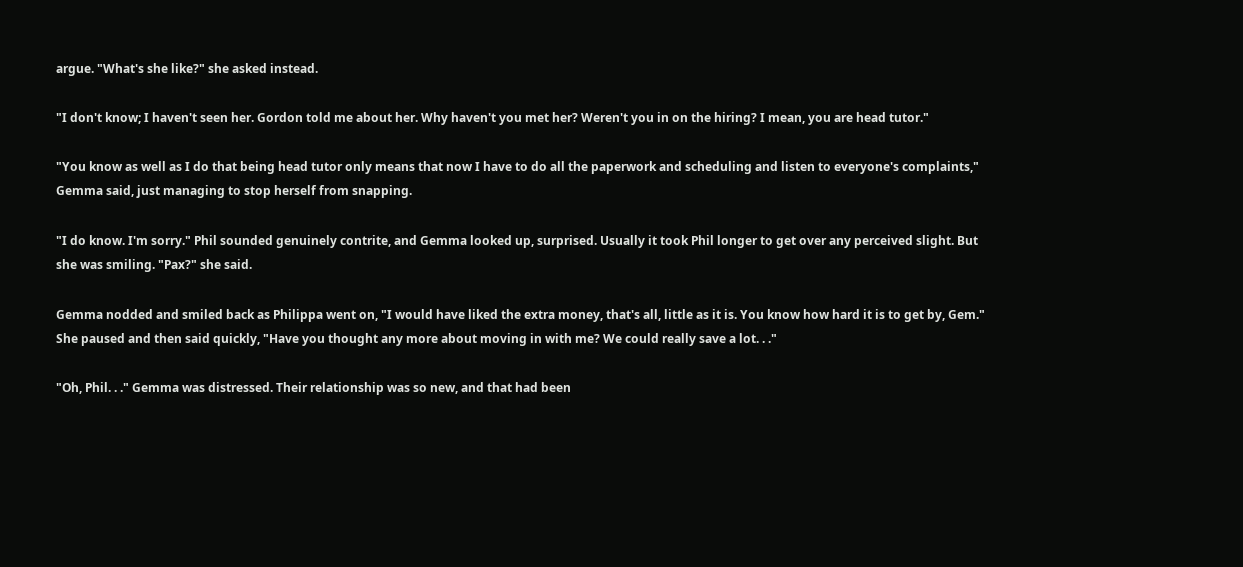argue. "What's she like?" she asked instead.

"I don't know; I haven't seen her. Gordon told me about her. Why haven't you met her? Weren't you in on the hiring? I mean, you are head tutor."

"You know as well as I do that being head tutor only means that now I have to do all the paperwork and scheduling and listen to everyone's complaints," Gemma said, just managing to stop herself from snapping.

"I do know. I'm sorry." Phil sounded genuinely contrite, and Gemma looked up, surprised. Usually it took Phil longer to get over any perceived slight. But she was smiling. "Pax?" she said.

Gemma nodded and smiled back as Philippa went on, "I would have liked the extra money, that's all, little as it is. You know how hard it is to get by, Gem." She paused and then said quickly, "Have you thought any more about moving in with me? We could really save a lot. . ."

"Oh, Phil. . ." Gemma was distressed. Their relationship was so new, and that had been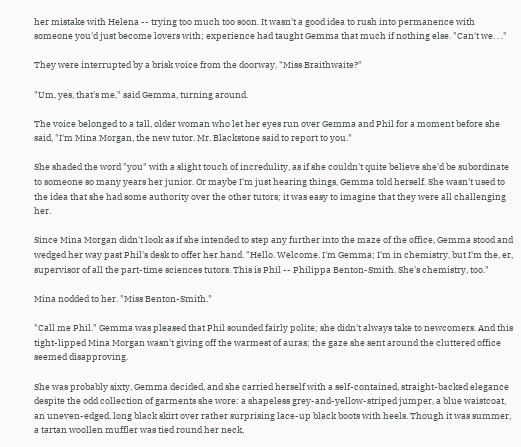her mistake with Helena -- trying too much too soon. It wasn't a good idea to rush into permanence with someone you'd just become lovers with; experience had taught Gemma that much if nothing else. "Can't we. . ."

They were interrupted by a brisk voice from the doorway. "Miss Braithwaite?"

"Um, yes, that's me," said Gemma, turning around.

The voice belonged to a tall, older woman who let her eyes run over Gemma and Phil for a moment before she said, "I'm Mina Morgan, the new tutor. Mr. Blackstone said to report to you."

She shaded the word "you" with a slight touch of incredulity, as if she couldn't quite believe she'd be subordinate to someone so many years her junior. Or maybe I'm just hearing things, Gemma told herself. She wasn't used to the idea that she had some authority over the other tutors; it was easy to imagine that they were all challenging her.

Since Mina Morgan didn't look as if she intended to step any further into the maze of the office, Gemma stood and wedged her way past Phil's desk to offer her hand. "Hello. Welcome. I'm Gemma; I'm in chemistry, but I'm the, er, supervisor of all the part-time sciences tutors. This is Phil -- Philippa Benton-Smith. She's chemistry, too."

Mina nodded to her. "Miss Benton-Smith."

"Call me Phil." Gemma was pleased that Phil sounded fairly polite; she didn't always take to newcomers. And this tight-lipped Mina Morgan wasn't giving off the warmest of auras; the gaze she sent around the cluttered office seemed disapproving.

She was probably sixty, Gemma decided, and she carried herself with a self-contained, straight-backed elegance despite the odd collection of garments she wore: a shapeless grey-and-yellow-striped jumper, a blue waistcoat, an uneven-edged, long black skirt over rather surprising lace-up black boots with heels. Though it was summer, a tartan woollen muffler was tied round her neck,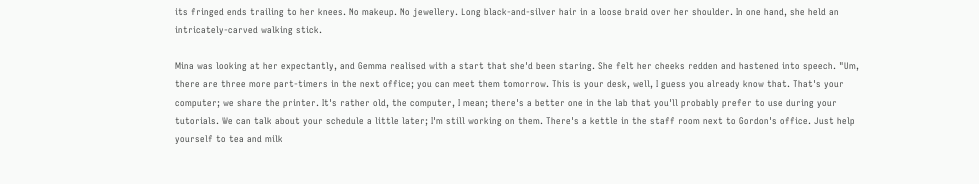its fringed ends trailing to her knees. No makeup. No jewellery. Long black-and-silver hair in a loose braid over her shoulder. In one hand, she held an intricately-carved walking stick.

Mina was looking at her expectantly, and Gemma realised with a start that she'd been staring. She felt her cheeks redden and hastened into speech. "Um, there are three more part-timers in the next office; you can meet them tomorrow. This is your desk, well, I guess you already know that. That's your computer; we share the printer. It's rather old, the computer, I mean; there's a better one in the lab that you'll probably prefer to use during your tutorials. We can talk about your schedule a little later; I'm still working on them. There's a kettle in the staff room next to Gordon's office. Just help yourself to tea and milk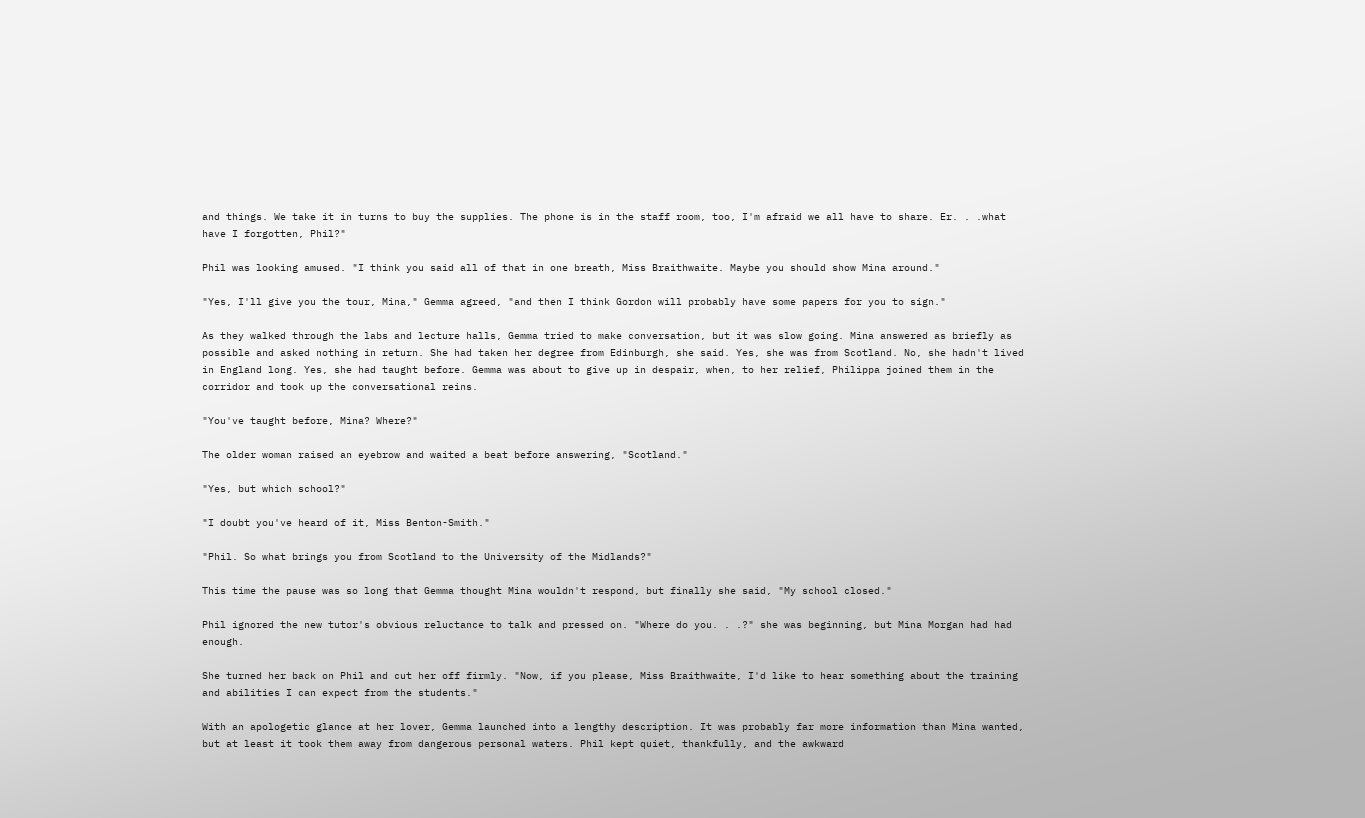and things. We take it in turns to buy the supplies. The phone is in the staff room, too, I'm afraid we all have to share. Er. . .what have I forgotten, Phil?"

Phil was looking amused. "I think you said all of that in one breath, Miss Braithwaite. Maybe you should show Mina around."

"Yes, I'll give you the tour, Mina," Gemma agreed, "and then I think Gordon will probably have some papers for you to sign."

As they walked through the labs and lecture halls, Gemma tried to make conversation, but it was slow going. Mina answered as briefly as possible and asked nothing in return. She had taken her degree from Edinburgh, she said. Yes, she was from Scotland. No, she hadn't lived in England long. Yes, she had taught before. Gemma was about to give up in despair, when, to her relief, Philippa joined them in the corridor and took up the conversational reins.

"You've taught before, Mina? Where?"

The older woman raised an eyebrow and waited a beat before answering, "Scotland."

"Yes, but which school?"

"I doubt you've heard of it, Miss Benton-Smith."

"Phil. So what brings you from Scotland to the University of the Midlands?"

This time the pause was so long that Gemma thought Mina wouldn't respond, but finally she said, "My school closed."

Phil ignored the new tutor's obvious reluctance to talk and pressed on. "Where do you. . .?" she was beginning, but Mina Morgan had had enough.

She turned her back on Phil and cut her off firmly. "Now, if you please, Miss Braithwaite, I'd like to hear something about the training and abilities I can expect from the students."

With an apologetic glance at her lover, Gemma launched into a lengthy description. It was probably far more information than Mina wanted, but at least it took them away from dangerous personal waters. Phil kept quiet, thankfully, and the awkward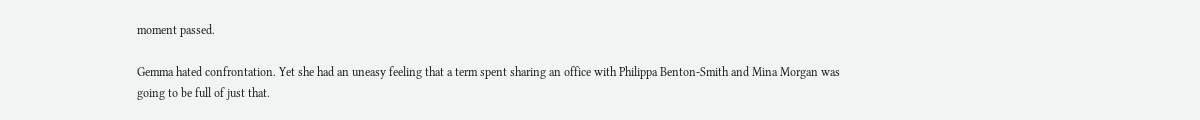moment passed.

Gemma hated confrontation. Yet she had an uneasy feeling that a term spent sharing an office with Philippa Benton-Smith and Mina Morgan was going to be full of just that.